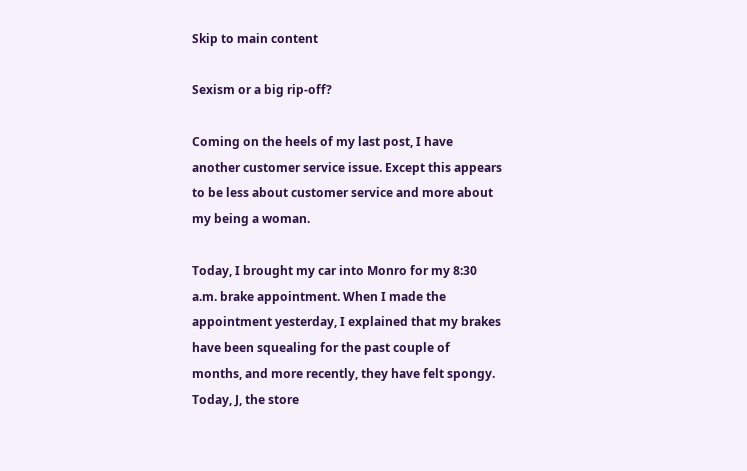Skip to main content

Sexism or a big rip-off?

Coming on the heels of my last post, I have another customer service issue. Except this appears to be less about customer service and more about my being a woman.

Today, I brought my car into Monro for my 8:30 a.m. brake appointment. When I made the appointment yesterday, I explained that my brakes have been squealing for the past couple of months, and more recently, they have felt spongy. Today, J, the store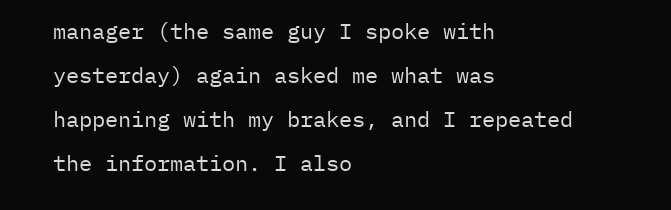manager (the same guy I spoke with yesterday) again asked me what was happening with my brakes, and I repeated the information. I also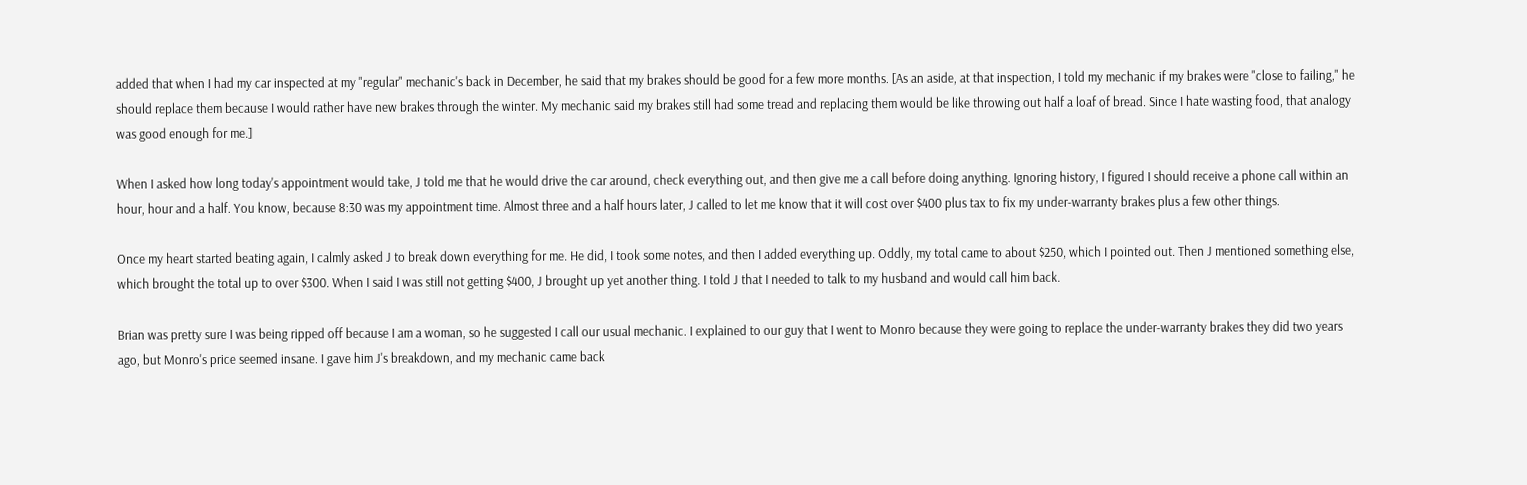added that when I had my car inspected at my "regular" mechanic's back in December, he said that my brakes should be good for a few more months. [As an aside, at that inspection, I told my mechanic if my brakes were "close to failing," he should replace them because I would rather have new brakes through the winter. My mechanic said my brakes still had some tread and replacing them would be like throwing out half a loaf of bread. Since I hate wasting food, that analogy was good enough for me.]

When I asked how long today's appointment would take, J told me that he would drive the car around, check everything out, and then give me a call before doing anything. Ignoring history, I figured I should receive a phone call within an hour, hour and a half. You know, because 8:30 was my appointment time. Almost three and a half hours later, J called to let me know that it will cost over $400 plus tax to fix my under-warranty brakes plus a few other things.

Once my heart started beating again, I calmly asked J to break down everything for me. He did, I took some notes, and then I added everything up. Oddly, my total came to about $250, which I pointed out. Then J mentioned something else, which brought the total up to over $300. When I said I was still not getting $400, J brought up yet another thing. I told J that I needed to talk to my husband and would call him back.

Brian was pretty sure I was being ripped off because I am a woman, so he suggested I call our usual mechanic. I explained to our guy that I went to Monro because they were going to replace the under-warranty brakes they did two years ago, but Monro's price seemed insane. I gave him J's breakdown, and my mechanic came back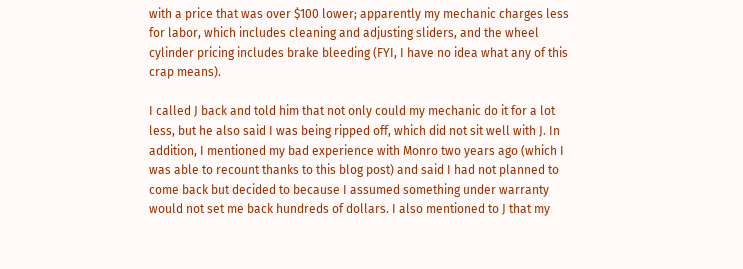with a price that was over $100 lower; apparently my mechanic charges less for labor, which includes cleaning and adjusting sliders, and the wheel cylinder pricing includes brake bleeding (FYI, I have no idea what any of this crap means).

I called J back and told him that not only could my mechanic do it for a lot less, but he also said I was being ripped off, which did not sit well with J. In addition, I mentioned my bad experience with Monro two years ago (which I was able to recount thanks to this blog post) and said I had not planned to come back but decided to because I assumed something under warranty would not set me back hundreds of dollars. I also mentioned to J that my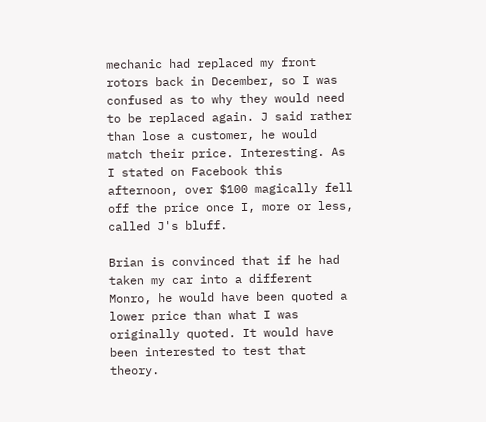mechanic had replaced my front rotors back in December, so I was confused as to why they would need to be replaced again. J said rather than lose a customer, he would match their price. Interesting. As I stated on Facebook this afternoon, over $100 magically fell off the price once I, more or less, called J's bluff.

Brian is convinced that if he had taken my car into a different Monro, he would have been quoted a lower price than what I was originally quoted. It would have been interested to test that theory.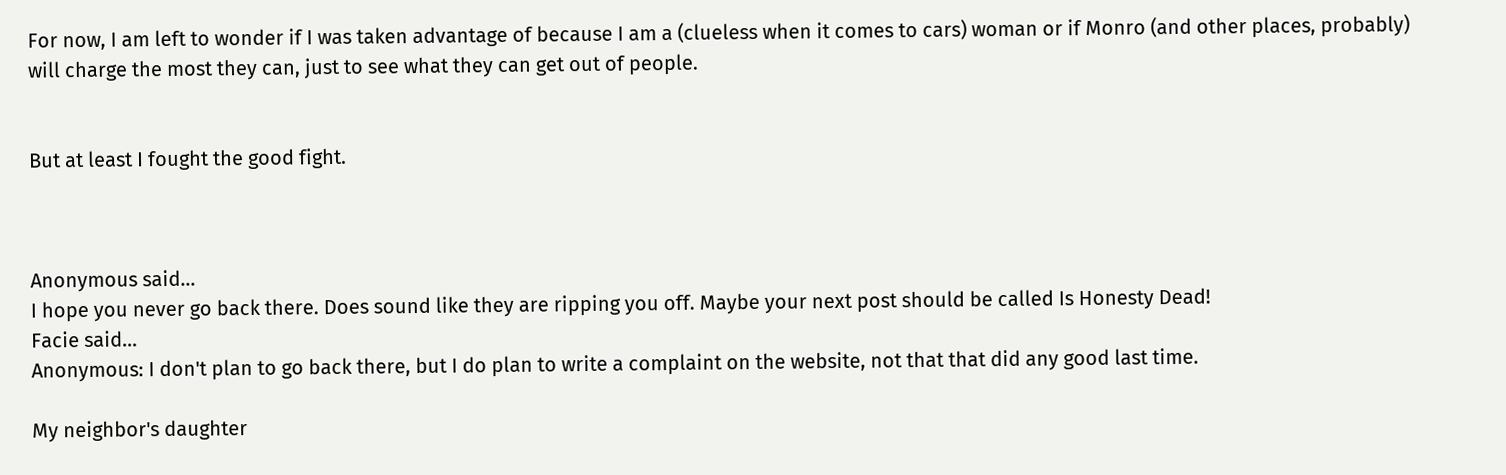For now, I am left to wonder if I was taken advantage of because I am a (clueless when it comes to cars) woman or if Monro (and other places, probably) will charge the most they can, just to see what they can get out of people.


But at least I fought the good fight.



Anonymous said…
I hope you never go back there. Does sound like they are ripping you off. Maybe your next post should be called Is Honesty Dead!
Facie said…
Anonymous: I don't plan to go back there, but I do plan to write a complaint on the website, not that that did any good last time.

My neighbor's daughter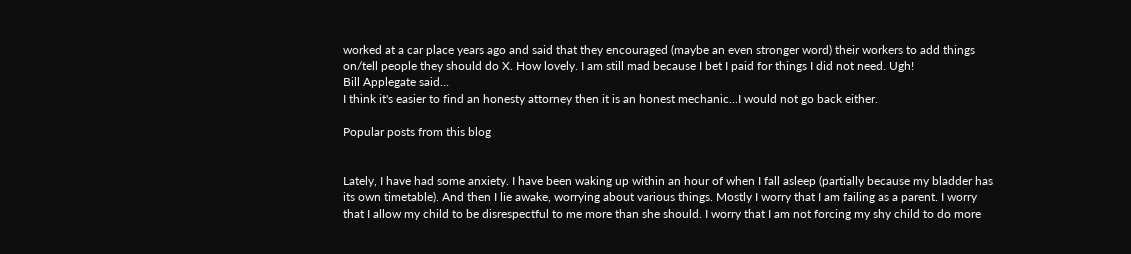worked at a car place years ago and said that they encouraged (maybe an even stronger word) their workers to add things on/tell people they should do X. How lovely. I am still mad because I bet I paid for things I did not need. Ugh!
Bill Applegate said…
I think it's easier to find an honesty attorney then it is an honest mechanic...I would not go back either.

Popular posts from this blog


Lately, I have had some anxiety. I have been waking up within an hour of when I fall asleep (partially because my bladder has its own timetable). And then I lie awake, worrying about various things. Mostly I worry that I am failing as a parent. I worry that I allow my child to be disrespectful to me more than she should. I worry that I am not forcing my shy child to do more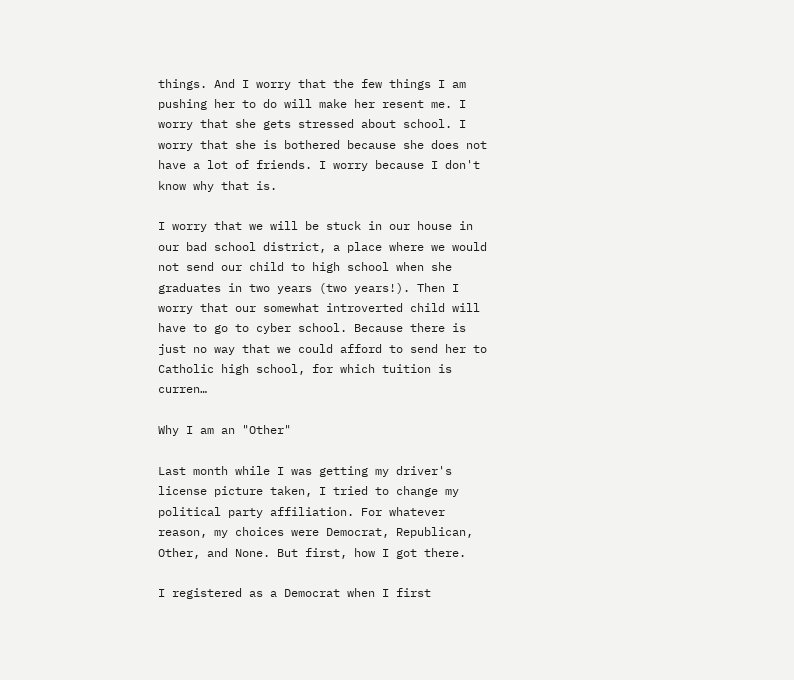things. And I worry that the few things I am pushing her to do will make her resent me. I worry that she gets stressed about school. I worry that she is bothered because she does not have a lot of friends. I worry because I don't know why that is.

I worry that we will be stuck in our house in our bad school district, a place where we would not send our child to high school when she graduates in two years (two years!). Then I worry that our somewhat introverted child will have to go to cyber school. Because there is just no way that we could afford to send her to Catholic high school, for which tuition is curren…

Why I am an "Other"

Last month while I was getting my driver's license picture taken, I tried to change my political party affiliation. For whatever reason, my choices were Democrat, Republican, Other, and None. But first, how I got there.

I registered as a Democrat when I first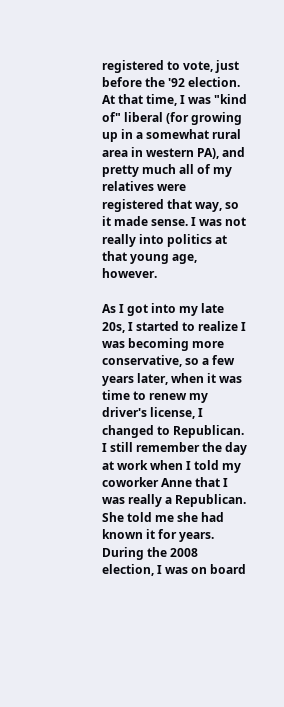registered to vote, just before the '92 election. At that time, I was "kind of" liberal (for growing up in a somewhat rural area in western PA), and pretty much all of my relatives were registered that way, so it made sense. I was not really into politics at that young age, however.

As I got into my late 20s, I started to realize I was becoming more conservative, so a few years later, when it was time to renew my driver's license, I changed to Republican. I still remember the day at work when I told my coworker Anne that I was really a Republican. She told me she had known it for years. During the 2008 election, I was on board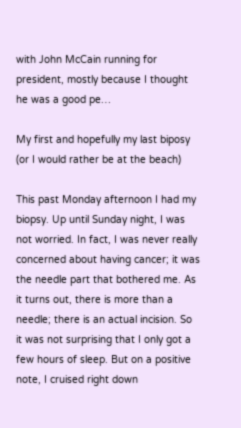with John McCain running for president, mostly because I thought he was a good pe…

My first and hopefully my last biposy (or I would rather be at the beach)

This past Monday afternoon I had my biopsy. Up until Sunday night, I was not worried. In fact, I was never really concerned about having cancer; it was the needle part that bothered me. As it turns out, there is more than a needle; there is an actual incision. So it was not surprising that I only got a few hours of sleep. But on a positive note, I cruised right down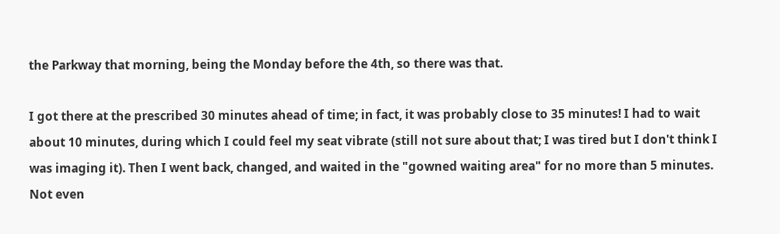the Parkway that morning, being the Monday before the 4th, so there was that.

I got there at the prescribed 30 minutes ahead of time; in fact, it was probably close to 35 minutes! I had to wait about 10 minutes, during which I could feel my seat vibrate (still not sure about that; I was tired but I don't think I was imaging it). Then I went back, changed, and waited in the "gowned waiting area" for no more than 5 minutes. Not even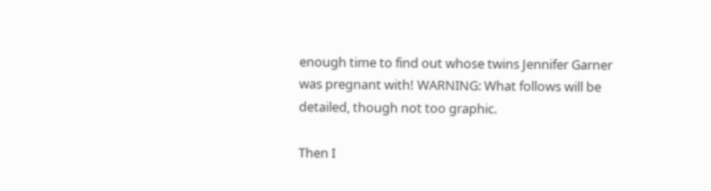enough time to find out whose twins Jennifer Garner was pregnant with! WARNING: What follows will be detailed, though not too graphic.

Then I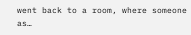went back to a room, where someone as…